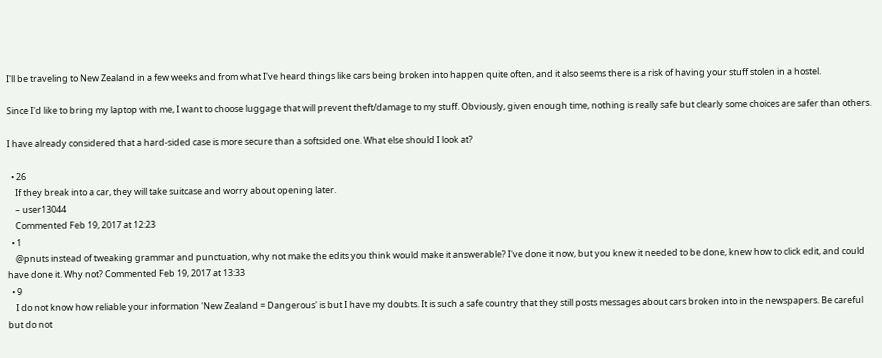I'll be traveling to New Zealand in a few weeks and from what I've heard things like cars being broken into happen quite often, and it also seems there is a risk of having your stuff stolen in a hostel.

Since I'd like to bring my laptop with me, I want to choose luggage that will prevent theft/damage to my stuff. Obviously, given enough time, nothing is really safe but clearly some choices are safer than others.

I have already considered that a hard-sided case is more secure than a softsided one. What else should I look at?

  • 26
    If they break into a car, they will take suitcase and worry about opening later.
    – user13044
    Commented Feb 19, 2017 at 12:23
  • 1
    @pnuts instead of tweaking grammar and punctuation, why not make the edits you think would make it answerable? I've done it now, but you knew it needed to be done, knew how to click edit, and could have done it. Why not? Commented Feb 19, 2017 at 13:33
  • 9
    I do not know how reliable your information 'New Zealand = Dangerous' is but I have my doubts. It is such a safe country that they still posts messages about cars broken into in the newspapers. Be careful but do not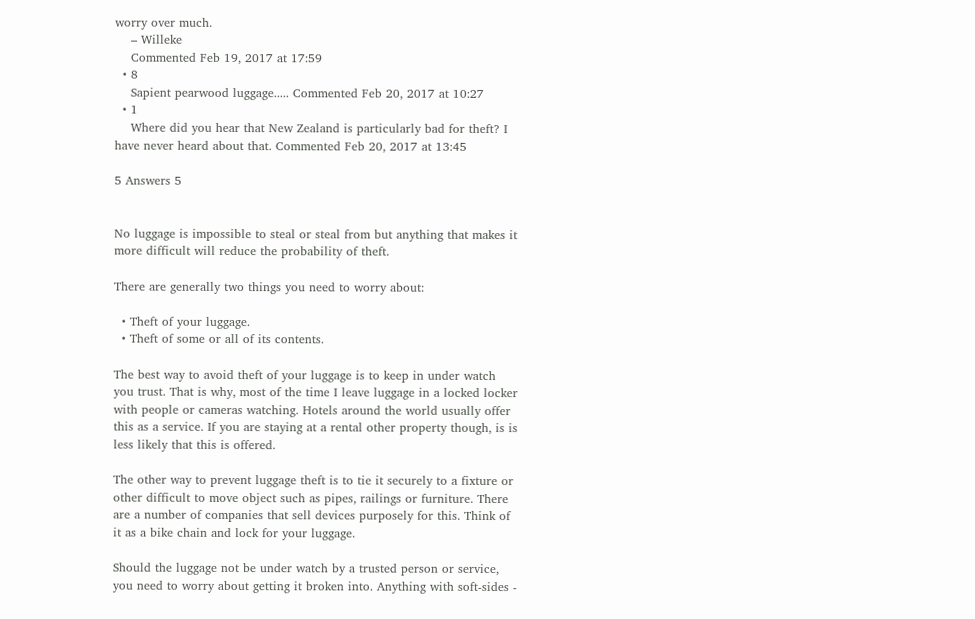worry over much.
    – Willeke
    Commented Feb 19, 2017 at 17:59
  • 8
    Sapient pearwood luggage..... Commented Feb 20, 2017 at 10:27
  • 1
    Where did you hear that New Zealand is particularly bad for theft? I have never heard about that. Commented Feb 20, 2017 at 13:45

5 Answers 5


No luggage is impossible to steal or steal from but anything that makes it more difficult will reduce the probability of theft.

There are generally two things you need to worry about:

  • Theft of your luggage.
  • Theft of some or all of its contents.

The best way to avoid theft of your luggage is to keep in under watch you trust. That is why, most of the time I leave luggage in a locked locker with people or cameras watching. Hotels around the world usually offer this as a service. If you are staying at a rental other property though, is is less likely that this is offered.

The other way to prevent luggage theft is to tie it securely to a fixture or other difficult to move object such as pipes, railings or furniture. There are a number of companies that sell devices purposely for this. Think of it as a bike chain and lock for your luggage.

Should the luggage not be under watch by a trusted person or service, you need to worry about getting it broken into. Anything with soft-sides -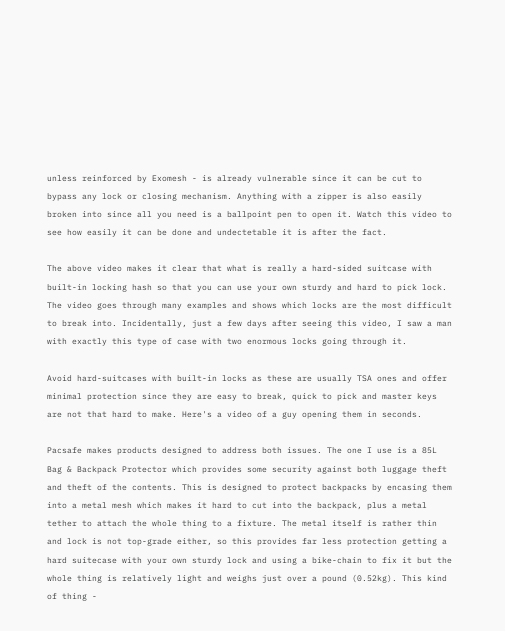unless reinforced by Exomesh - is already vulnerable since it can be cut to bypass any lock or closing mechanism. Anything with a zipper is also easily broken into since all you need is a ballpoint pen to open it. Watch this video to see how easily it can be done and undectetable it is after the fact.

The above video makes it clear that what is really a hard-sided suitcase with built-in locking hash so that you can use your own sturdy and hard to pick lock. The video goes through many examples and shows which locks are the most difficult to break into. Incidentally, just a few days after seeing this video, I saw a man with exactly this type of case with two enormous locks going through it.

Avoid hard-suitcases with built-in locks as these are usually TSA ones and offer minimal protection since they are easy to break, quick to pick and master keys are not that hard to make. Here's a video of a guy opening them in seconds.

Pacsafe makes products designed to address both issues. The one I use is a 85L Bag & Backpack Protector which provides some security against both luggage theft and theft of the contents. This is designed to protect backpacks by encasing them into a metal mesh which makes it hard to cut into the backpack, plus a metal tether to attach the whole thing to a fixture. The metal itself is rather thin and lock is not top-grade either, so this provides far less protection getting a hard suitecase with your own sturdy lock and using a bike-chain to fix it but the whole thing is relatively light and weighs just over a pound (0.52kg). This kind of thing -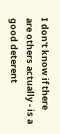I don't know if there are others actually - is a good deterent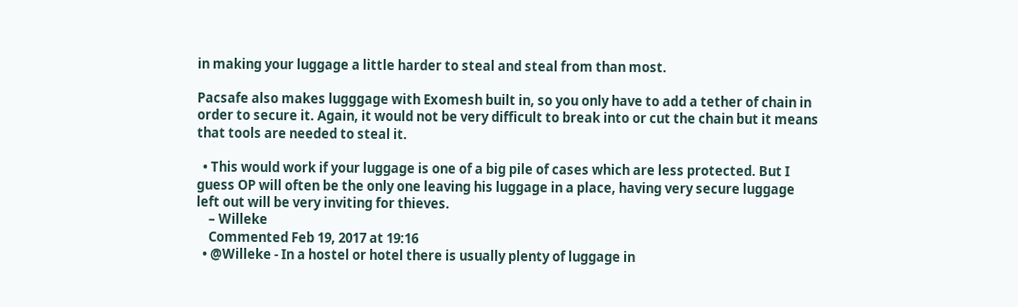in making your luggage a little harder to steal and steal from than most.

Pacsafe also makes lugggage with Exomesh built in, so you only have to add a tether of chain in order to secure it. Again, it would not be very difficult to break into or cut the chain but it means that tools are needed to steal it.

  • This would work if your luggage is one of a big pile of cases which are less protected. But I guess OP will often be the only one leaving his luggage in a place, having very secure luggage left out will be very inviting for thieves.
    – Willeke
    Commented Feb 19, 2017 at 19:16
  • @Willeke - In a hostel or hotel there is usually plenty of luggage in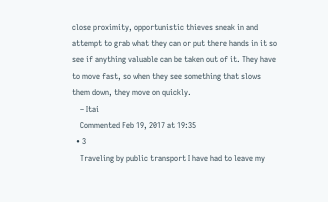close proximity, opportunistic thieves sneak in and attempt to grab what they can or put there hands in it so see if anything valuable can be taken out of it. They have to move fast, so when they see something that slows them down, they move on quickly.
    – Itai
    Commented Feb 19, 2017 at 19:35
  • 3
    Traveling by public transport I have had to leave my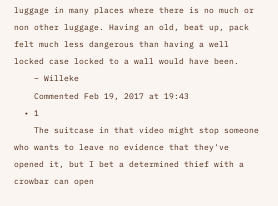luggage in many places where there is no much or non other luggage. Having an old, beat up, pack felt much less dangerous than having a well locked case locked to a wall would have been.
    – Willeke
    Commented Feb 19, 2017 at 19:43
  • 1
    The suitcase in that video might stop someone who wants to leave no evidence that they've opened it, but I bet a determined thief with a crowbar can open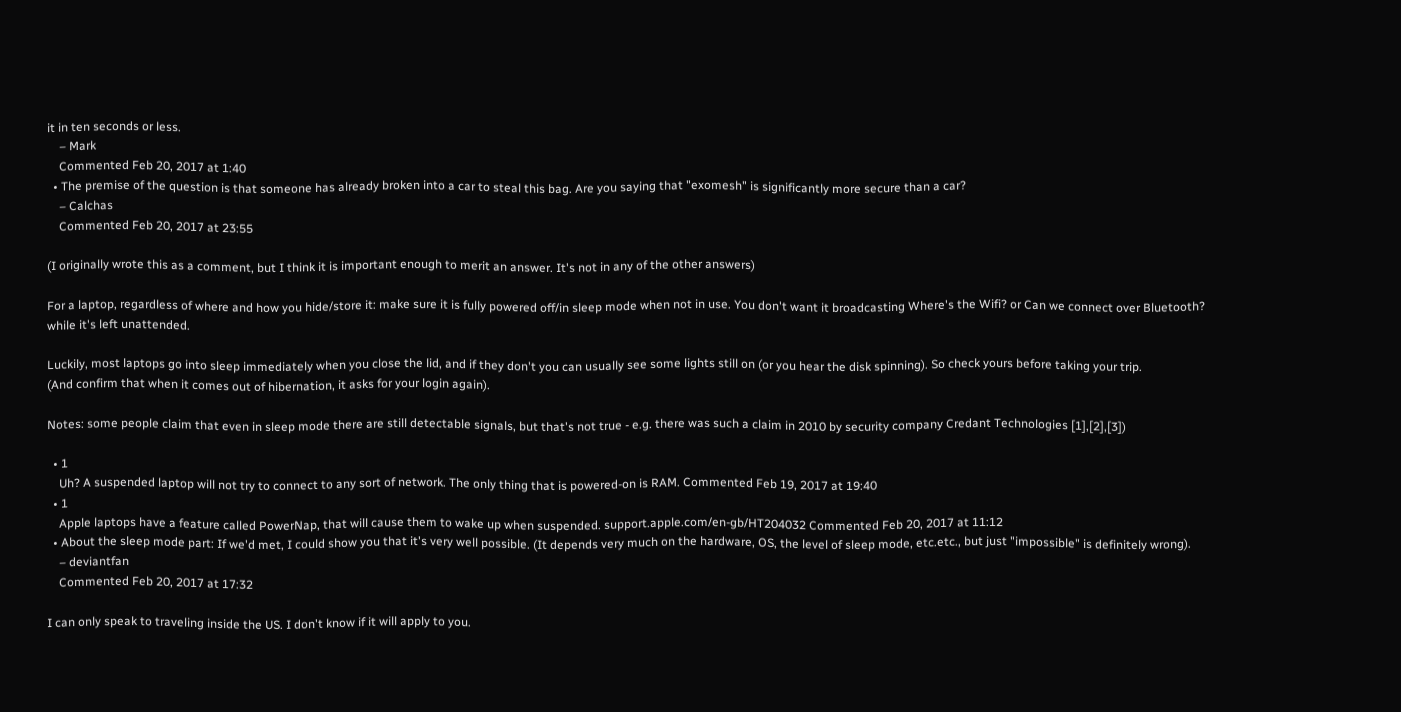it in ten seconds or less.
    – Mark
    Commented Feb 20, 2017 at 1:40
  • The premise of the question is that someone has already broken into a car to steal this bag. Are you saying that "exomesh" is significantly more secure than a car?
    – Calchas
    Commented Feb 20, 2017 at 23:55

(I originally wrote this as a comment, but I think it is important enough to merit an answer. It's not in any of the other answers)

For a laptop, regardless of where and how you hide/store it: make sure it is fully powered off/in sleep mode when not in use. You don't want it broadcasting Where's the Wifi? or Can we connect over Bluetooth? while it's left unattended.

Luckily, most laptops go into sleep immediately when you close the lid, and if they don't you can usually see some lights still on (or you hear the disk spinning). So check yours before taking your trip.
(And confirm that when it comes out of hibernation, it asks for your login again).

Notes: some people claim that even in sleep mode there are still detectable signals, but that's not true - e.g. there was such a claim in 2010 by security company Credant Technologies [1],[2],[3])

  • 1
    Uh? A suspended laptop will not try to connect to any sort of network. The only thing that is powered-on is RAM. Commented Feb 19, 2017 at 19:40
  • 1
    Apple laptops have a feature called PowerNap, that will cause them to wake up when suspended. support.apple.com/en-gb/HT204032 Commented Feb 20, 2017 at 11:12
  • About the sleep mode part: If we'd met, I could show you that it's very well possible. (It depends very much on the hardware, OS, the level of sleep mode, etc.etc., but just "impossible" is definitely wrong).
    – deviantfan
    Commented Feb 20, 2017 at 17:32

I can only speak to traveling inside the US. I don't know if it will apply to you.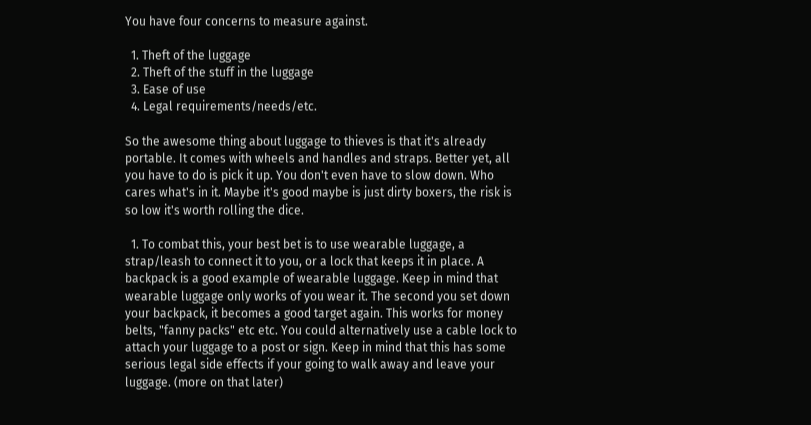You have four concerns to measure against.

  1. Theft of the luggage
  2. Theft of the stuff in the luggage
  3. Ease of use
  4. Legal requirements/needs/etc.

So the awesome thing about luggage to thieves is that it's already portable. It comes with wheels and handles and straps. Better yet, all you have to do is pick it up. You don't even have to slow down. Who cares what's in it. Maybe it's good maybe is just dirty boxers, the risk is so low it's worth rolling the dice.

  1. To combat this, your best bet is to use wearable luggage, a strap/leash to connect it to you, or a lock that keeps it in place. A backpack is a good example of wearable luggage. Keep in mind that wearable luggage only works of you wear it. The second you set down your backpack, it becomes a good target again. This works for money belts, "fanny packs" etc etc. You could alternatively use a cable lock to attach your luggage to a post or sign. Keep in mind that this has some serious legal side effects if your going to walk away and leave your luggage. (more on that later)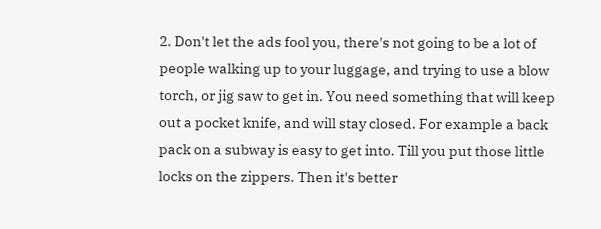2. Don't let the ads fool you, there's not going to be a lot of people walking up to your luggage, and trying to use a blow torch, or jig saw to get in. You need something that will keep out a pocket knife, and will stay closed. For example a back pack on a subway is easy to get into. Till you put those little locks on the zippers. Then it's better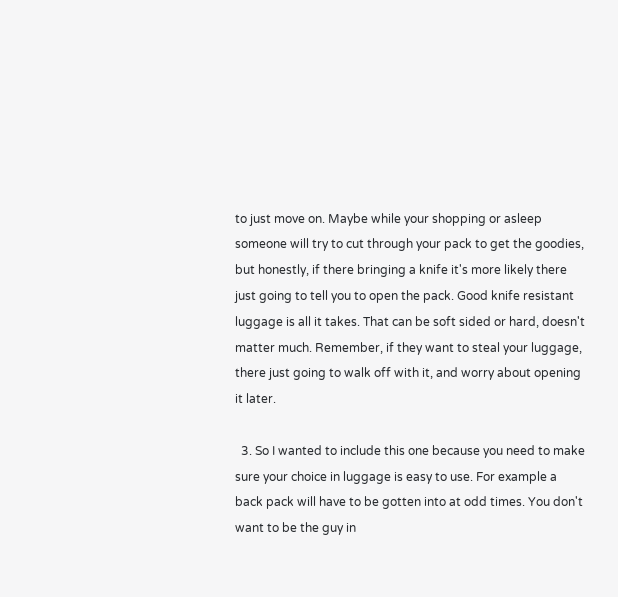to just move on. Maybe while your shopping or asleep someone will try to cut through your pack to get the goodies, but honestly, if there bringing a knife it's more likely there just going to tell you to open the pack. Good knife resistant luggage is all it takes. That can be soft sided or hard, doesn't matter much. Remember, if they want to steal your luggage, there just going to walk off with it, and worry about opening it later.

  3. So I wanted to include this one because you need to make sure your choice in luggage is easy to use. For example a back pack will have to be gotten into at odd times. You don't want to be the guy in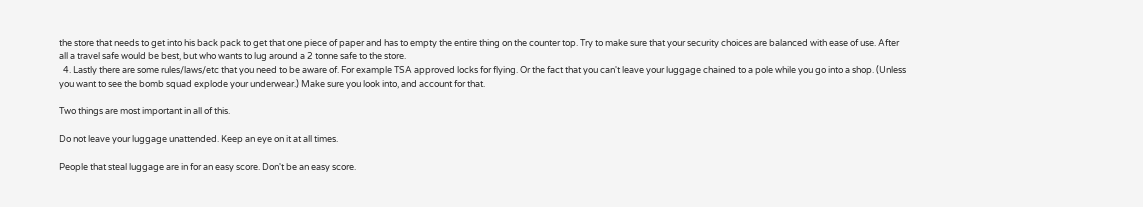the store that needs to get into his back pack to get that one piece of paper and has to empty the entire thing on the counter top. Try to make sure that your security choices are balanced with ease of use. After all a travel safe would be best, but who wants to lug around a 2 tonne safe to the store.
  4. Lastly there are some rules/laws/etc that you need to be aware of. For example TSA approved locks for flying. Or the fact that you can't leave your luggage chained to a pole while you go into a shop. (Unless you want to see the bomb squad explode your underwear.) Make sure you look into, and account for that.

Two things are most important in all of this.

Do not leave your luggage unattended. Keep an eye on it at all times.

People that steal luggage are in for an easy score. Don't be an easy score.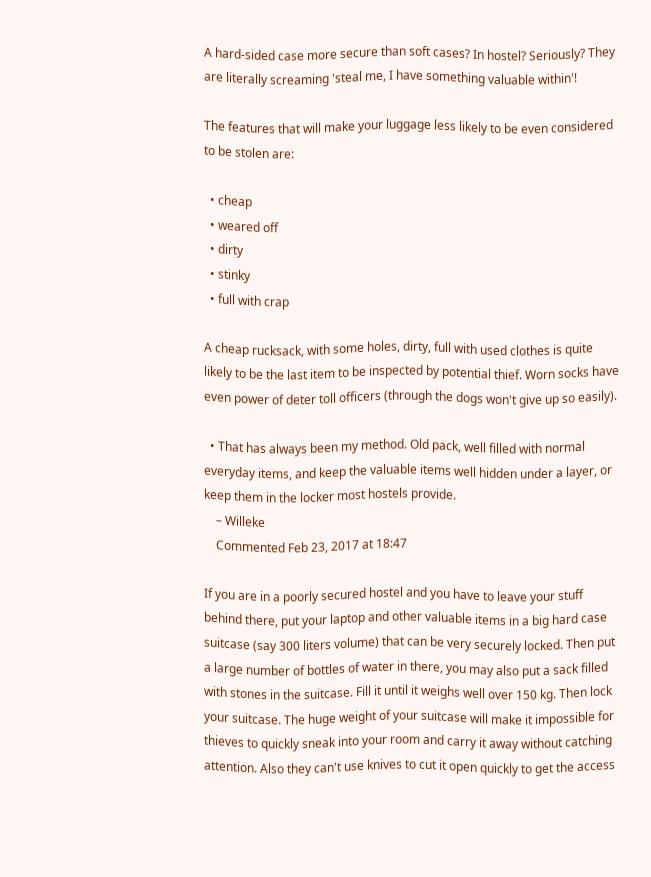A hard-sided case more secure than soft cases? In hostel? Seriously? They are literally screaming 'steal me, I have something valuable within'!

The features that will make your luggage less likely to be even considered to be stolen are:

  • cheap
  • weared off
  • dirty
  • stinky
  • full with crap

A cheap rucksack, with some holes, dirty, full with used clothes is quite likely to be the last item to be inspected by potential thief. Worn socks have even power of deter toll officers (through the dogs won't give up so easily).

  • That has always been my method. Old pack, well filled with normal everyday items, and keep the valuable items well hidden under a layer, or keep them in the locker most hostels provide.
    – Willeke
    Commented Feb 23, 2017 at 18:47

If you are in a poorly secured hostel and you have to leave your stuff behind there, put your laptop and other valuable items in a big hard case suitcase (say 300 liters volume) that can be very securely locked. Then put a large number of bottles of water in there, you may also put a sack filled with stones in the suitcase. Fill it until it weighs well over 150 kg. Then lock your suitcase. The huge weight of your suitcase will make it impossible for thieves to quickly sneak into your room and carry it away without catching attention. Also they can't use knives to cut it open quickly to get the access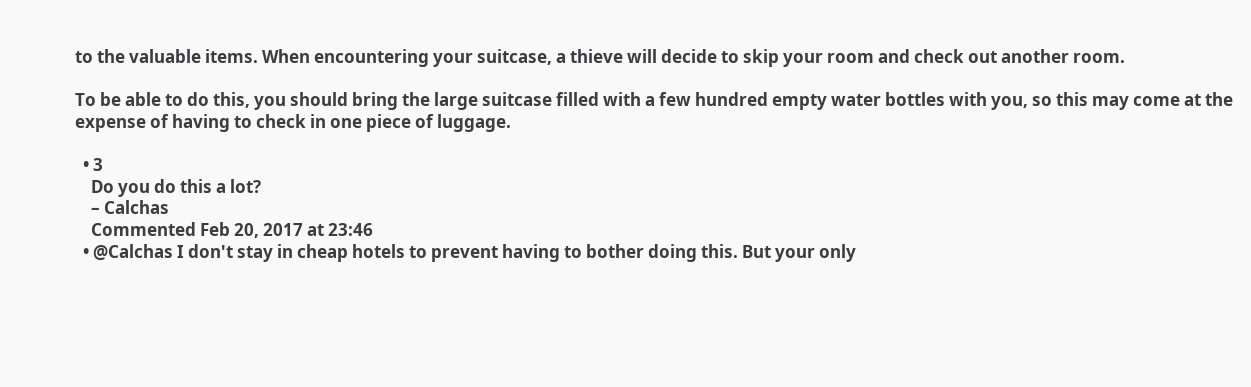to the valuable items. When encountering your suitcase, a thieve will decide to skip your room and check out another room.

To be able to do this, you should bring the large suitcase filled with a few hundred empty water bottles with you, so this may come at the expense of having to check in one piece of luggage.

  • 3
    Do you do this a lot?
    – Calchas
    Commented Feb 20, 2017 at 23:46
  • @Calchas I don't stay in cheap hotels to prevent having to bother doing this. But your only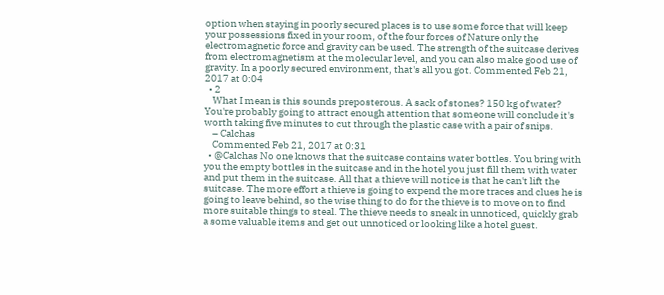option when staying in poorly secured places is to use some force that will keep your possessions fixed in your room, of the four forces of Nature only the electromagnetic force and gravity can be used. The strength of the suitcase derives from electromagnetism at the molecular level, and you can also make good use of gravity. In a poorly secured environment, that's all you got. Commented Feb 21, 2017 at 0:04
  • 2
    What I mean is this sounds preposterous. A sack of stones? 150 kg of water? You're probably going to attract enough attention that someone will conclude it's worth taking five minutes to cut through the plastic case with a pair of snips.
    – Calchas
    Commented Feb 21, 2017 at 0:31
  • @Calchas No one knows that the suitcase contains water bottles. You bring with you the empty bottles in the suitcase and in the hotel you just fill them with water and put them in the suitcase. All that a thieve will notice is that he can't lift the suitcase. The more effort a thieve is going to expend the more traces and clues he is going to leave behind, so the wise thing to do for the thieve is to move on to find more suitable things to steal. The thieve needs to sneak in unnoticed, quickly grab a some valuable items and get out unnoticed or looking like a hotel guest.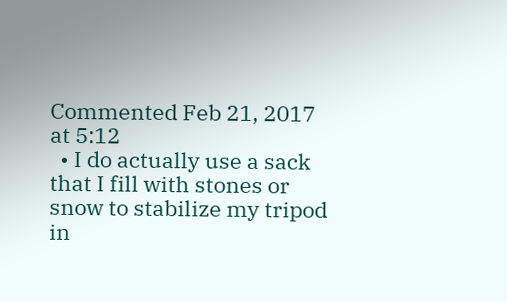Commented Feb 21, 2017 at 5:12
  • I do actually use a sack that I fill with stones or snow to stabilize my tripod in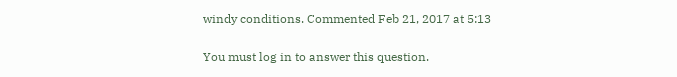windy conditions. Commented Feb 21, 2017 at 5:13

You must log in to answer this question.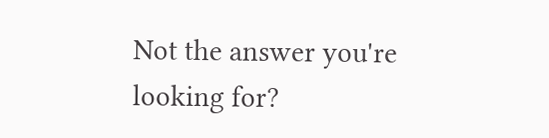Not the answer you're looking for?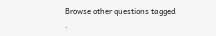Browse other questions tagged .